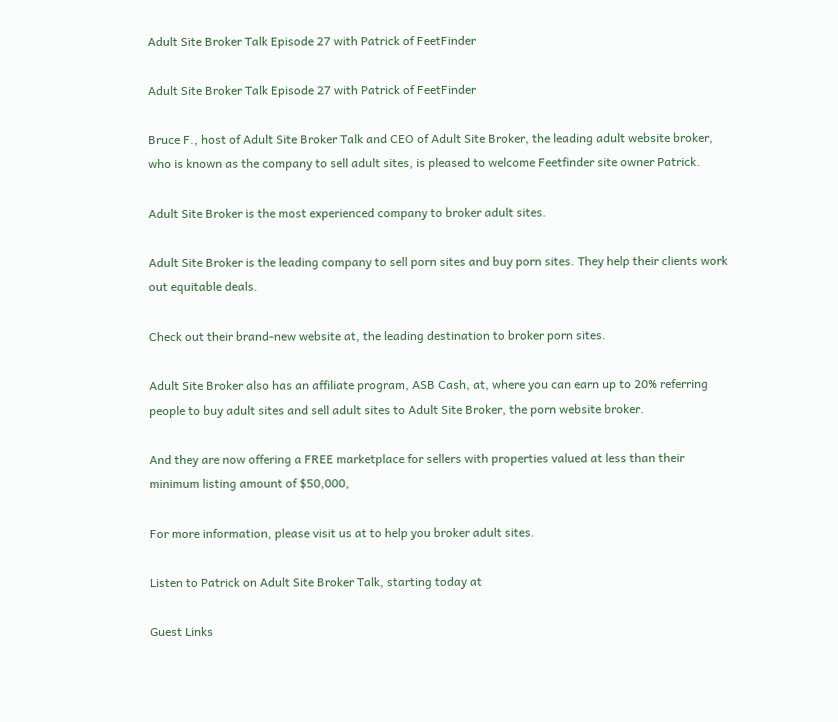Adult Site Broker Talk Episode 27 with Patrick of FeetFinder

Adult Site Broker Talk Episode 27 with Patrick of FeetFinder

Bruce F., host of Adult Site Broker Talk and CEO of Adult Site Broker, the leading adult website broker, who is known as the company to sell adult sites, is pleased to welcome Feetfinder site owner Patrick.

Adult Site Broker is the most experienced company to broker adult sites.

Adult Site Broker is the leading company to sell porn sites and buy porn sites. They help their clients work out equitable deals.

Check out their brand-new website at, the leading destination to broker porn sites.

Adult Site Broker also has an affiliate program, ASB Cash, at, where you can earn up to 20% referring people to buy adult sites and sell adult sites to Adult Site Broker, the porn website broker.

And they are now offering a FREE marketplace for sellers with properties valued at less than their minimum listing amount of $50,000,

For more information, please visit us at to help you broker adult sites.

Listen to Patrick on Adult Site Broker Talk, starting today at

Guest Links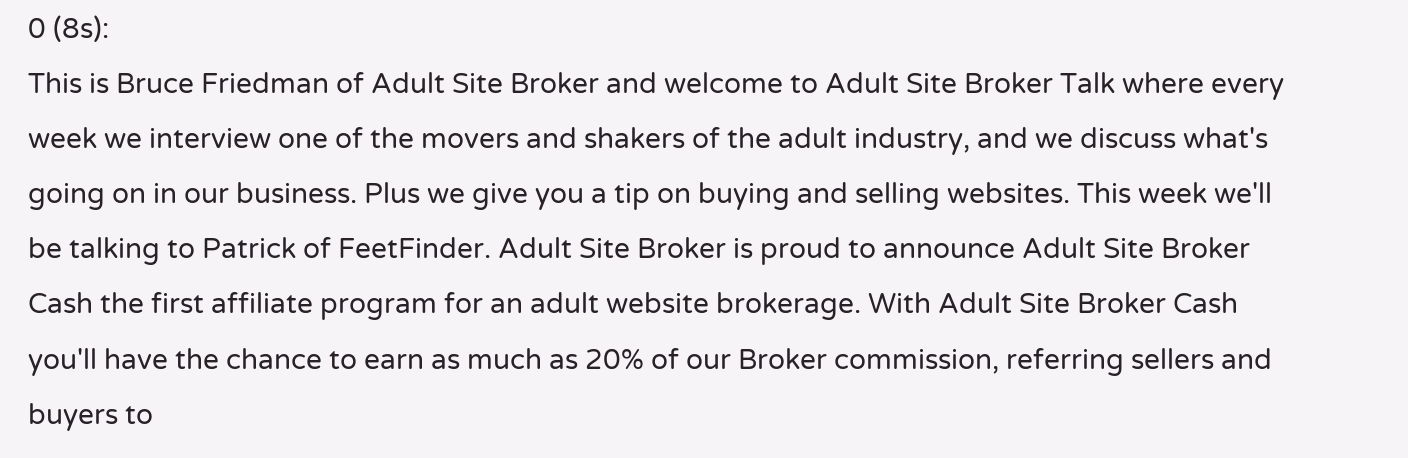0 (8s):
This is Bruce Friedman of Adult Site Broker and welcome to Adult Site Broker Talk where every week we interview one of the movers and shakers of the adult industry, and we discuss what's going on in our business. Plus we give you a tip on buying and selling websites. This week we'll be talking to Patrick of FeetFinder. Adult Site Broker is proud to announce Adult Site Broker Cash the first affiliate program for an adult website brokerage. With Adult Site Broker Cash you'll have the chance to earn as much as 20% of our Broker commission, referring sellers and buyers to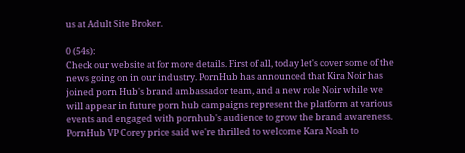us at Adult Site Broker.

0 (54s):
Check our website at for more details. First of all, today let's cover some of the news going on in our industry. PornHub has announced that Kira Noir has joined porn Hub's brand ambassador team, and a new role Noir while we will appear in future porn hub campaigns represent the platform at various events and engaged with pornhub's audience to grow the brand awareness. PornHub VP Corey price said we're thrilled to welcome Kara Noah to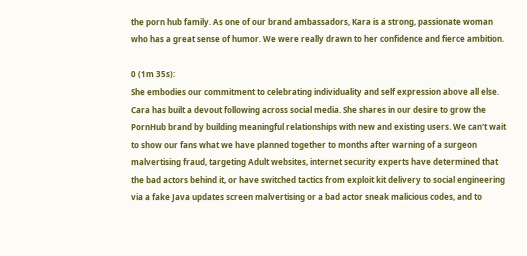the porn hub family. As one of our brand ambassadors, Kara is a strong, passionate woman who has a great sense of humor. We were really drawn to her confidence and fierce ambition.

0 (1m 35s):
She embodies our commitment to celebrating individuality and self expression above all else. Cara has built a devout following across social media. She shares in our desire to grow the PornHub brand by building meaningful relationships with new and existing users. We can't wait to show our fans what we have planned together to months after warning of a surgeon malvertising fraud, targeting Adult websites, internet security experts have determined that the bad actors behind it, or have switched tactics from exploit kit delivery to social engineering via a fake Java updates screen malvertising or a bad actor sneak malicious codes, and to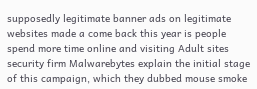supposedly legitimate banner ads on legitimate websites made a come back this year is people spend more time online and visiting Adult sites security firm Malwarebytes explain the initial stage of this campaign, which they dubbed mouse smoke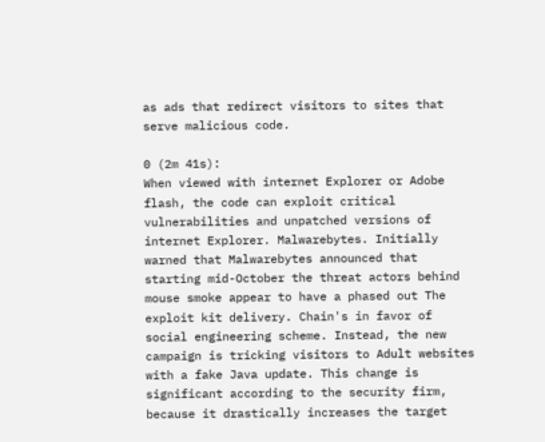as ads that redirect visitors to sites that serve malicious code.

0 (2m 41s):
When viewed with internet Explorer or Adobe flash, the code can exploit critical vulnerabilities and unpatched versions of internet Explorer. Malwarebytes. Initially warned that Malwarebytes announced that starting mid-October the threat actors behind mouse smoke appear to have a phased out The exploit kit delivery. Chain's in favor of social engineering scheme. Instead, the new campaign is tricking visitors to Adult websites with a fake Java update. This change is significant according to the security firm, because it drastically increases the target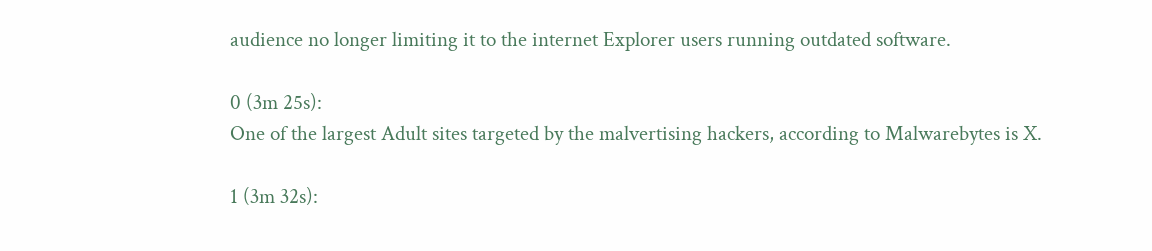audience no longer limiting it to the internet Explorer users running outdated software.

0 (3m 25s):
One of the largest Adult sites targeted by the malvertising hackers, according to Malwarebytes is X.

1 (3m 32s):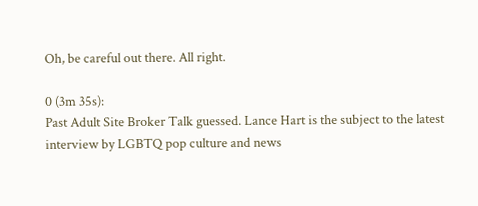Oh, be careful out there. All right.

0 (3m 35s):
Past Adult Site Broker Talk guessed. Lance Hart is the subject to the latest interview by LGBTQ pop culture and news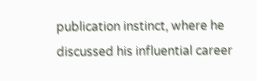publication instinct, where he discussed his influential career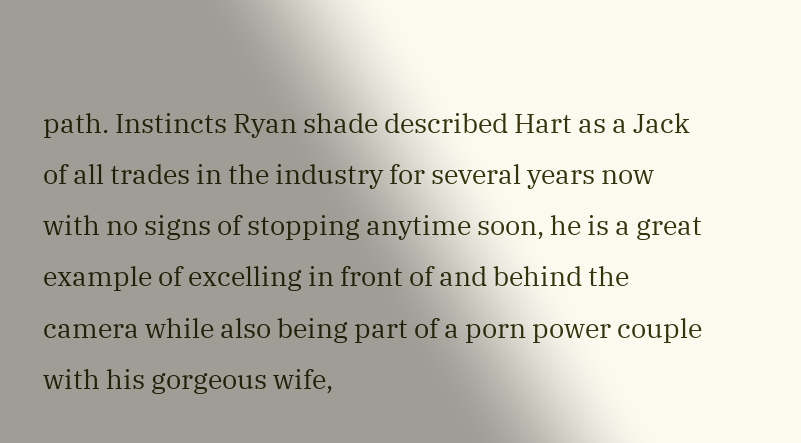path. Instincts Ryan shade described Hart as a Jack of all trades in the industry for several years now with no signs of stopping anytime soon, he is a great example of excelling in front of and behind the camera while also being part of a porn power couple with his gorgeous wife,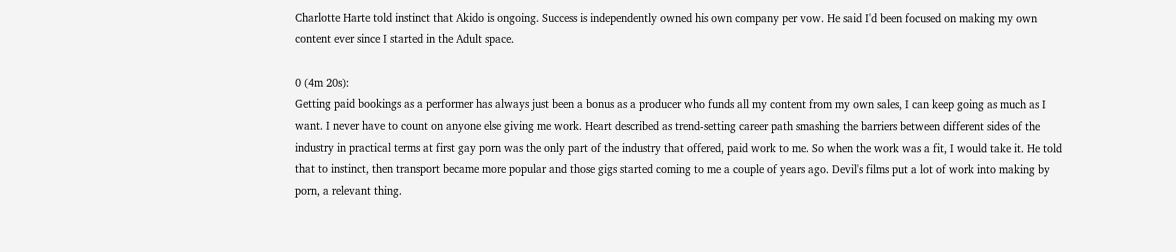Charlotte Harte told instinct that Akido is ongoing. Success is independently owned his own company per vow. He said I'd been focused on making my own content ever since I started in the Adult space.

0 (4m 20s):
Getting paid bookings as a performer has always just been a bonus as a producer who funds all my content from my own sales, I can keep going as much as I want. I never have to count on anyone else giving me work. Heart described as trend-setting career path smashing the barriers between different sides of the industry in practical terms at first gay porn was the only part of the industry that offered, paid work to me. So when the work was a fit, I would take it. He told that to instinct, then transport became more popular and those gigs started coming to me a couple of years ago. Devil's films put a lot of work into making by porn, a relevant thing.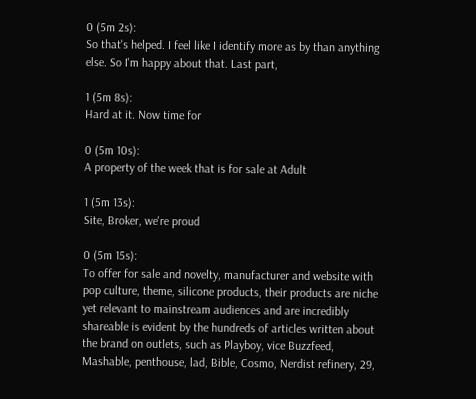0 (5m 2s):
So that's helped. I feel like I identify more as by than anything else. So I'm happy about that. Last part,

1 (5m 8s):
Hard at it. Now time for

0 (5m 10s):
A property of the week that is for sale at Adult

1 (5m 13s):
Site, Broker, we're proud

0 (5m 15s):
To offer for sale and novelty, manufacturer and website with pop culture, theme, silicone products, their products are niche yet relevant to mainstream audiences and are incredibly shareable is evident by the hundreds of articles written about the brand on outlets, such as Playboy, vice Buzzfeed, Mashable, penthouse, lad, Bible, Cosmo, Nerdist refinery, 29,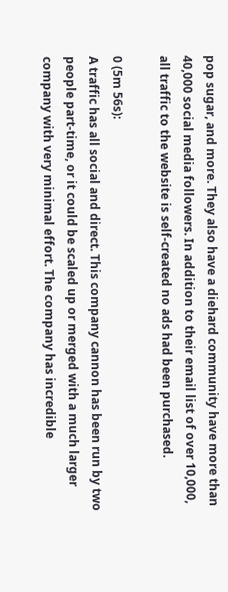pop sugar, and more. They also have a diehard community have more than 40,000 social media followers. In addition to their email list of over 10,000, all traffic to the website is self-created no ads had been purchased.

0 (5m 56s):
A traffic has all social and direct. This company cannon has been run by two people part-time, or it could be scaled up or merged with a much larger company with very minimal effort. The company has incredible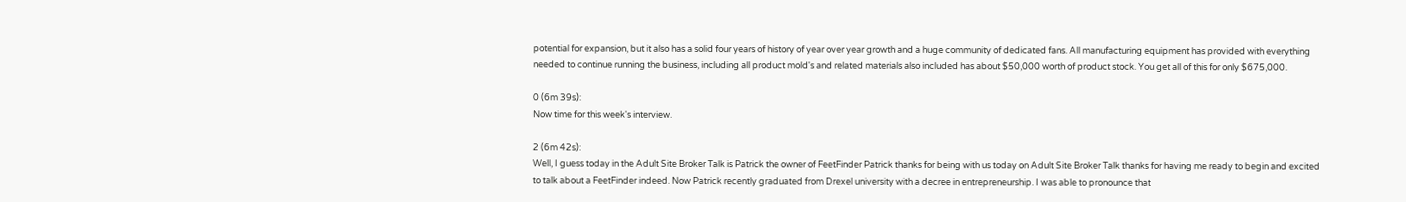potential for expansion, but it also has a solid four years of history of year over year growth and a huge community of dedicated fans. All manufacturing equipment has provided with everything needed to continue running the business, including all product mold's and related materials also included has about $50,000 worth of product stock. You get all of this for only $675,000.

0 (6m 39s):
Now time for this week's interview.

2 (6m 42s):
Well, I guess today in the Adult Site Broker Talk is Patrick the owner of FeetFinder Patrick thanks for being with us today on Adult Site Broker Talk thanks for having me ready to begin and excited to talk about a FeetFinder indeed. Now Patrick recently graduated from Drexel university with a decree in entrepreneurship. I was able to pronounce that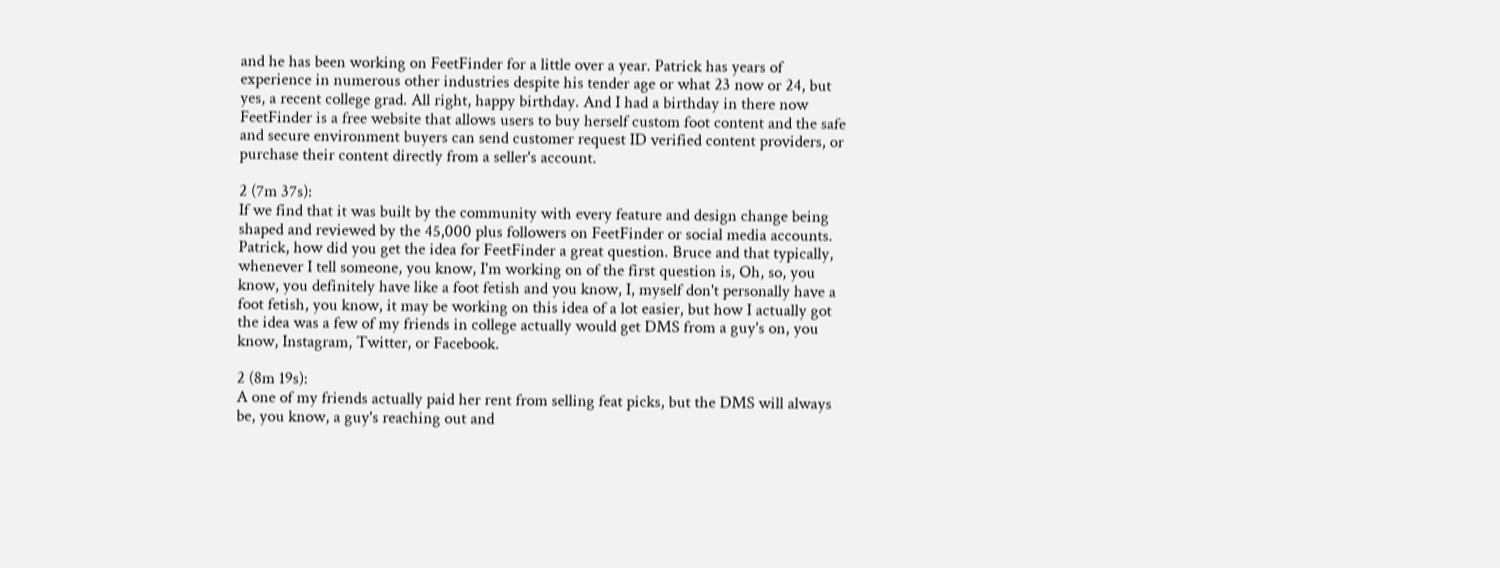and he has been working on FeetFinder for a little over a year. Patrick has years of experience in numerous other industries despite his tender age or what 23 now or 24, but yes, a recent college grad. All right, happy birthday. And I had a birthday in there now FeetFinder is a free website that allows users to buy herself custom foot content and the safe and secure environment buyers can send customer request ID verified content providers, or purchase their content directly from a seller's account.

2 (7m 37s):
If we find that it was built by the community with every feature and design change being shaped and reviewed by the 45,000 plus followers on FeetFinder or social media accounts. Patrick, how did you get the idea for FeetFinder a great question. Bruce and that typically, whenever I tell someone, you know, I'm working on of the first question is, Oh, so, you know, you definitely have like a foot fetish and you know, I, myself don't personally have a foot fetish, you know, it may be working on this idea of a lot easier, but how I actually got the idea was a few of my friends in college actually would get DMS from a guy's on, you know, Instagram, Twitter, or Facebook.

2 (8m 19s):
A one of my friends actually paid her rent from selling feat picks, but the DMS will always be, you know, a guy's reaching out and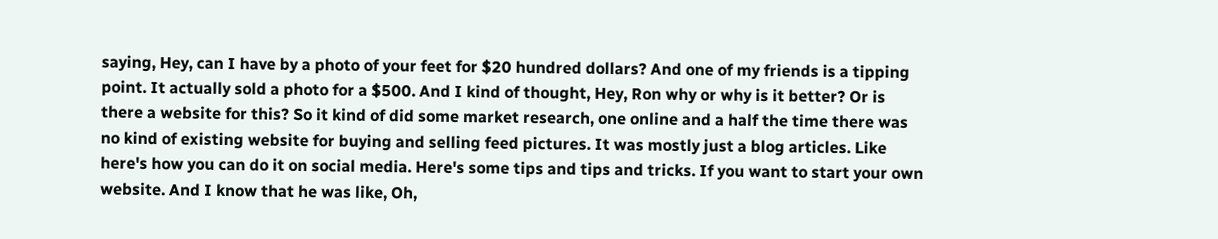saying, Hey, can I have by a photo of your feet for $20 hundred dollars? And one of my friends is a tipping point. It actually sold a photo for a $500. And I kind of thought, Hey, Ron why or why is it better? Or is there a website for this? So it kind of did some market research, one online and a half the time there was no kind of existing website for buying and selling feed pictures. It was mostly just a blog articles. Like here's how you can do it on social media. Here's some tips and tips and tricks. If you want to start your own website. And I know that he was like, Oh,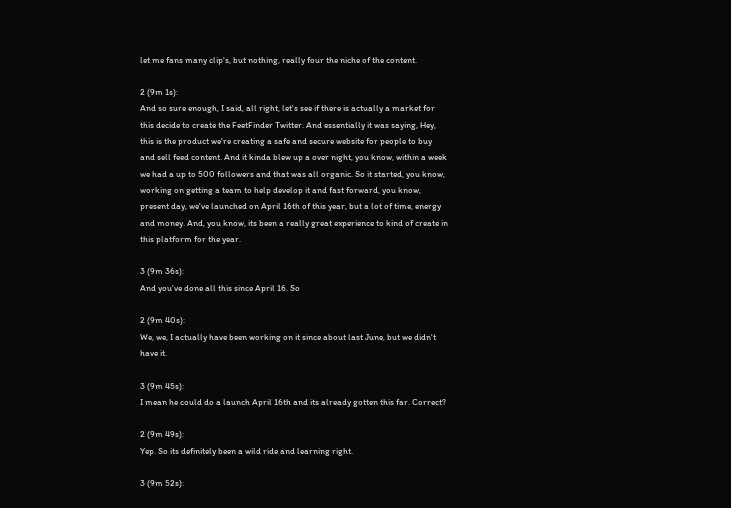let me fans many clip's, but nothing, really four the niche of the content.

2 (9m 1s):
And so sure enough, I said, all right, let's see if there is actually a market for this decide to create the FeetFinder Twitter. And essentially it was saying, Hey, this is the product we're creating a safe and secure website for people to buy and sell feed content. And it kinda blew up a over night, you know, within a week we had a up to 500 followers and that was all organic. So it started, you know, working on getting a team to help develop it and fast forward, you know, present day, we've launched on April 16th of this year, but a lot of time, energy and money. And, you know, its been a really great experience to kind of create in this platform for the year.

3 (9m 36s):
And you've done all this since April 16. So

2 (9m 40s):
We, we, I actually have been working on it since about last June, but we didn't have it.

3 (9m 45s):
I mean he could do a launch April 16th and its already gotten this far. Correct?

2 (9m 49s):
Yep. So its definitely been a wild ride and learning right.

3 (9m 52s):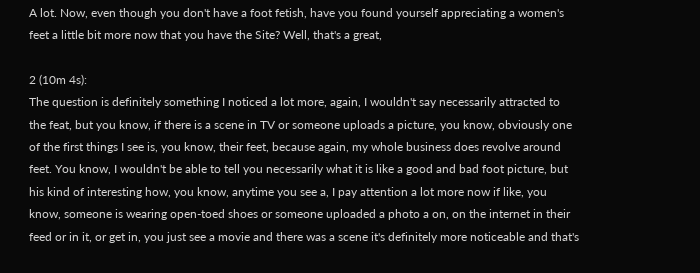A lot. Now, even though you don't have a foot fetish, have you found yourself appreciating a women's feet a little bit more now that you have the Site? Well, that's a great,

2 (10m 4s):
The question is definitely something I noticed a lot more, again, I wouldn't say necessarily attracted to the feat, but you know, if there is a scene in TV or someone uploads a picture, you know, obviously one of the first things I see is, you know, their feet, because again, my whole business does revolve around feet. You know, I wouldn't be able to tell you necessarily what it is like a good and bad foot picture, but his kind of interesting how, you know, anytime you see a, I pay attention a lot more now if like, you know, someone is wearing open-toed shoes or someone uploaded a photo a on, on the internet in their feed or in it, or get in, you just see a movie and there was a scene it's definitely more noticeable and that's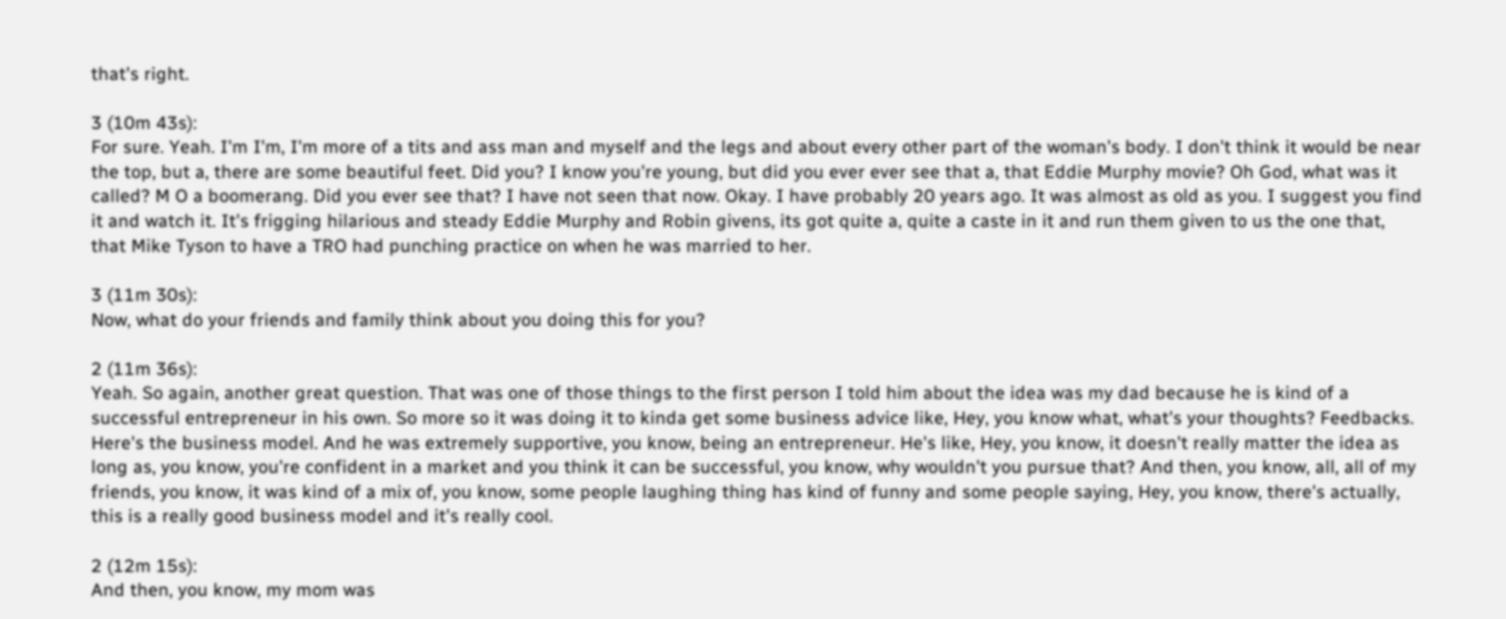that's right.

3 (10m 43s):
For sure. Yeah. I'm I'm, I'm more of a tits and ass man and myself and the legs and about every other part of the woman's body. I don't think it would be near the top, but a, there are some beautiful feet. Did you? I know you're young, but did you ever ever see that a, that Eddie Murphy movie? Oh God, what was it called? M O a boomerang. Did you ever see that? I have not seen that now. Okay. I have probably 20 years ago. It was almost as old as you. I suggest you find it and watch it. It's frigging hilarious and steady Eddie Murphy and Robin givens, its got quite a, quite a caste in it and run them given to us the one that, that Mike Tyson to have a TRO had punching practice on when he was married to her.

3 (11m 30s):
Now, what do your friends and family think about you doing this for you?

2 (11m 36s):
Yeah. So again, another great question. That was one of those things to the first person I told him about the idea was my dad because he is kind of a successful entrepreneur in his own. So more so it was doing it to kinda get some business advice like, Hey, you know what, what's your thoughts? Feedbacks. Here's the business model. And he was extremely supportive, you know, being an entrepreneur. He's like, Hey, you know, it doesn't really matter the idea as long as, you know, you're confident in a market and you think it can be successful, you know, why wouldn't you pursue that? And then, you know, all, all of my friends, you know, it was kind of a mix of, you know, some people laughing thing has kind of funny and some people saying, Hey, you know, there's actually, this is a really good business model and it's really cool.

2 (12m 15s):
And then, you know, my mom was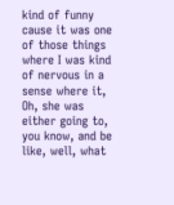kind of funny cause it was one of those things where I was kind of nervous in a sense where it, Oh, she was either going to, you know, and be like, well, what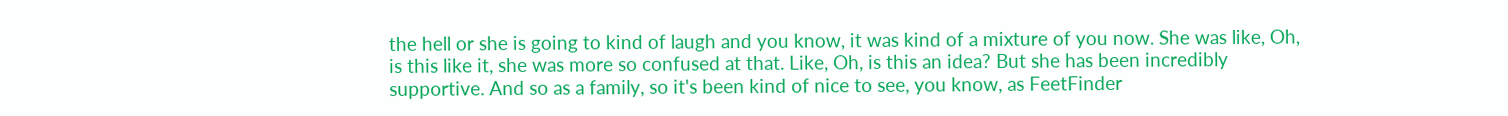the hell or she is going to kind of laugh and you know, it was kind of a mixture of you now. She was like, Oh, is this like it, she was more so confused at that. Like, Oh, is this an idea? But she has been incredibly supportive. And so as a family, so it's been kind of nice to see, you know, as FeetFinder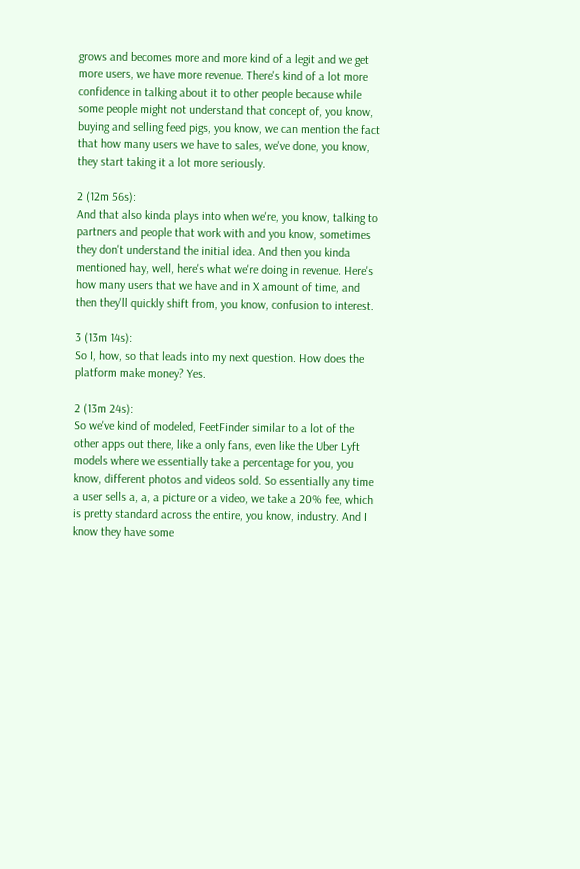grows and becomes more and more kind of a legit and we get more users, we have more revenue. There's kind of a lot more confidence in talking about it to other people because while some people might not understand that concept of, you know, buying and selling feed pigs, you know, we can mention the fact that how many users we have to sales, we've done, you know, they start taking it a lot more seriously.

2 (12m 56s):
And that also kinda plays into when we're, you know, talking to partners and people that work with and you know, sometimes they don't understand the initial idea. And then you kinda mentioned hay, well, here's what we're doing in revenue. Here's how many users that we have and in X amount of time, and then they'll quickly shift from, you know, confusion to interest.

3 (13m 14s):
So I, how, so that leads into my next question. How does the platform make money? Yes.

2 (13m 24s):
So we've kind of modeled, FeetFinder similar to a lot of the other apps out there, like a only fans, even like the Uber Lyft models where we essentially take a percentage for you, you know, different photos and videos sold. So essentially any time a user sells a, a, a picture or a video, we take a 20% fee, which is pretty standard across the entire, you know, industry. And I know they have some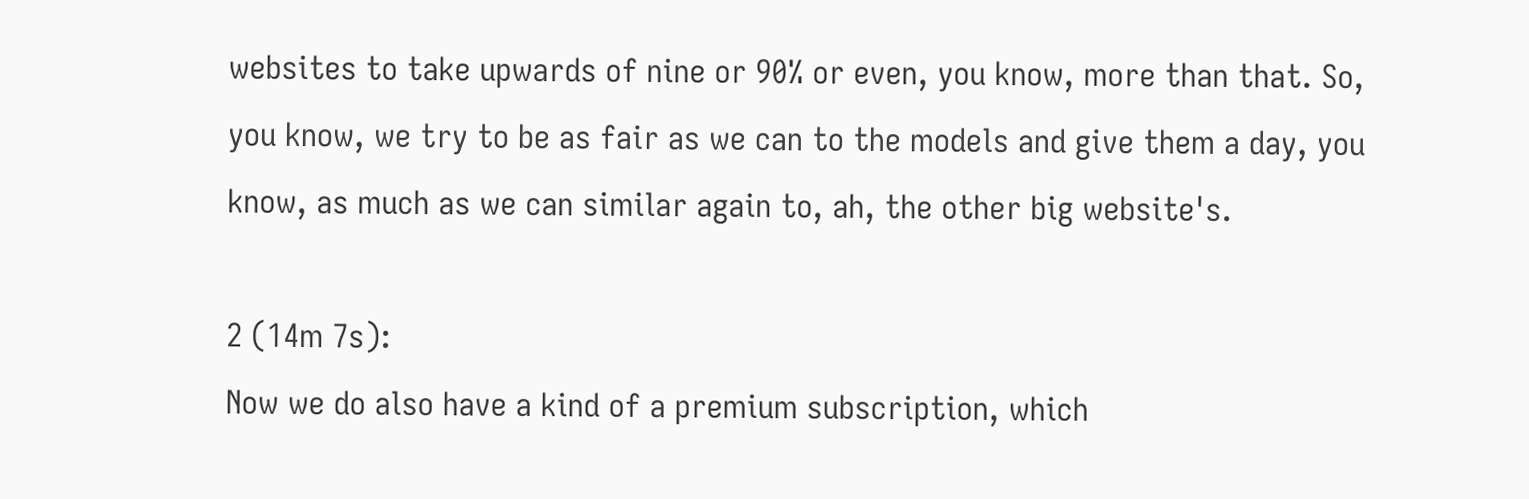websites to take upwards of nine or 90% or even, you know, more than that. So, you know, we try to be as fair as we can to the models and give them a day, you know, as much as we can similar again to, ah, the other big website's.

2 (14m 7s):
Now we do also have a kind of a premium subscription, which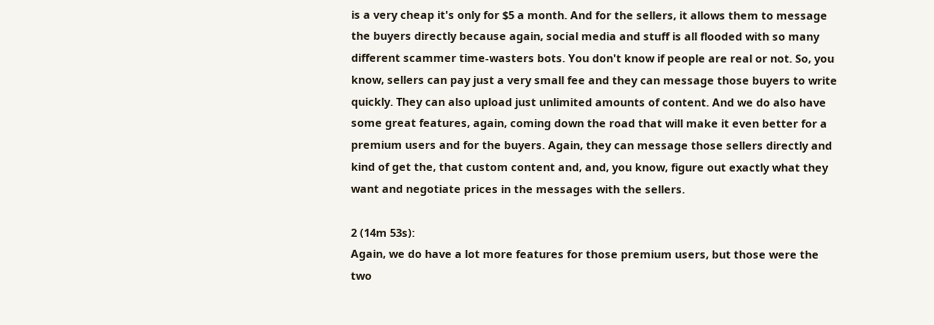is a very cheap it's only for $5 a month. And for the sellers, it allows them to message the buyers directly because again, social media and stuff is all flooded with so many different scammer time-wasters bots. You don't know if people are real or not. So, you know, sellers can pay just a very small fee and they can message those buyers to write quickly. They can also upload just unlimited amounts of content. And we do also have some great features, again, coming down the road that will make it even better for a premium users and for the buyers. Again, they can message those sellers directly and kind of get the, that custom content and, and, you know, figure out exactly what they want and negotiate prices in the messages with the sellers.

2 (14m 53s):
Again, we do have a lot more features for those premium users, but those were the two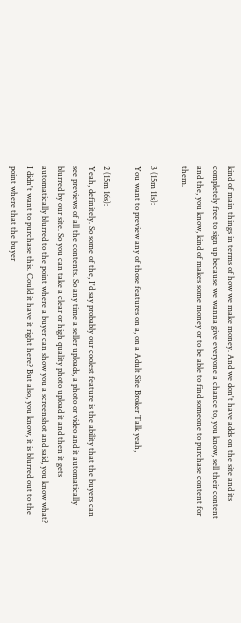kind of main things in terms of how we make money. And we don't have adds on the site and its completely free to sign up because we wanna give everyone a chance to, you know, sell their content and the, you know, kind of makes some money or to be able to find someone to purchase content for them.

3 (15m 11s):
You want to preview any of those features on a, on a Adult Site Broker Talk yeah,

2 (15m 16s):
Yeah, definitely. So some of the, I'd say probably our coolest feature is the ability that the buyers can see previews of all the contents. So any time a seller uploads, a photo or video and it automatically blurred by our site. So you can take a clear or high quality photo upload it and then it gets automatically blurred to the point where a buyer can show you a screenshot and said, you know what? I didn't want to purchase this. Could it have it right here? But also, you know, it is blurred out to the point where that the buyer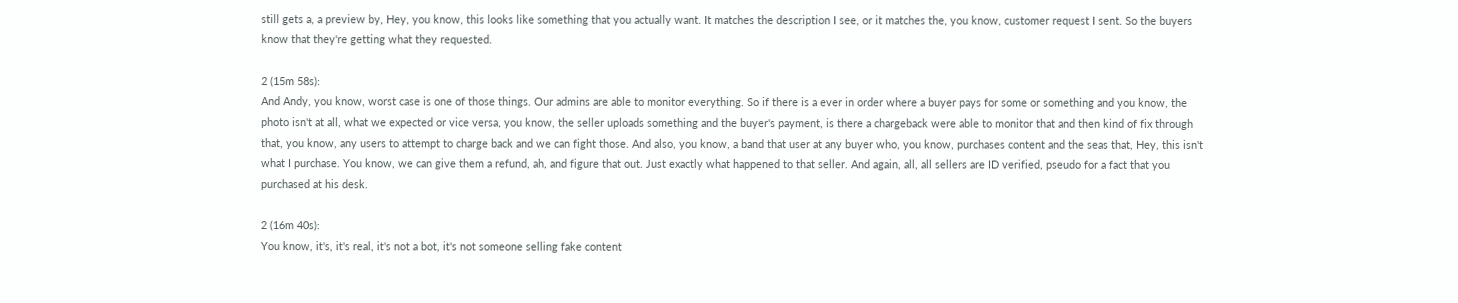still gets a, a preview by, Hey, you know, this looks like something that you actually want. It matches the description I see, or it matches the, you know, customer request I sent. So the buyers know that they're getting what they requested.

2 (15m 58s):
And Andy, you know, worst case is one of those things. Our admins are able to monitor everything. So if there is a ever in order where a buyer pays for some or something and you know, the photo isn't at all, what we expected or vice versa, you know, the seller uploads something and the buyer's payment, is there a chargeback were able to monitor that and then kind of fix through that, you know, any users to attempt to charge back and we can fight those. And also, you know, a band that user at any buyer who, you know, purchases content and the seas that, Hey, this isn't what I purchase. You know, we can give them a refund, ah, and figure that out. Just exactly what happened to that seller. And again, all, all sellers are ID verified, pseudo for a fact that you purchased at his desk.

2 (16m 40s):
You know, it's, it's real, it's not a bot, it's not someone selling fake content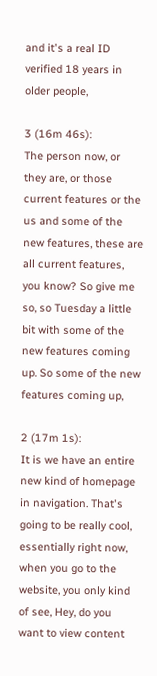and it's a real ID verified 18 years in older people,

3 (16m 46s):
The person now, or they are, or those current features or the us and some of the new features, these are all current features, you know? So give me so, so Tuesday a little bit with some of the new features coming up. So some of the new features coming up,

2 (17m 1s):
It is we have an entire new kind of homepage in navigation. That's going to be really cool, essentially right now, when you go to the website, you only kind of see, Hey, do you want to view content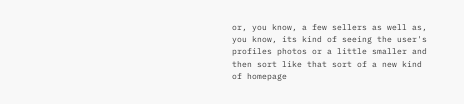or, you know, a few sellers as well as, you know, its kind of seeing the user's profiles photos or a little smaller and then sort like that sort of a new kind of homepage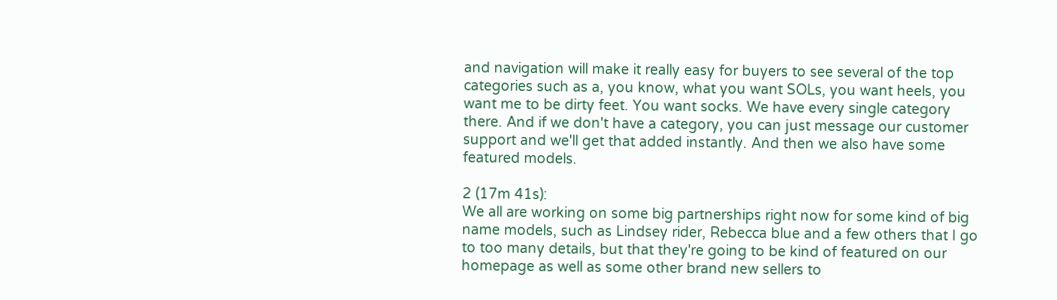and navigation will make it really easy for buyers to see several of the top categories such as a, you know, what you want SOLs, you want heels, you want me to be dirty feet. You want socks. We have every single category there. And if we don't have a category, you can just message our customer support and we'll get that added instantly. And then we also have some featured models.

2 (17m 41s):
We all are working on some big partnerships right now for some kind of big name models, such as Lindsey rider, Rebecca blue and a few others that I go to too many details, but that they're going to be kind of featured on our homepage as well as some other brand new sellers to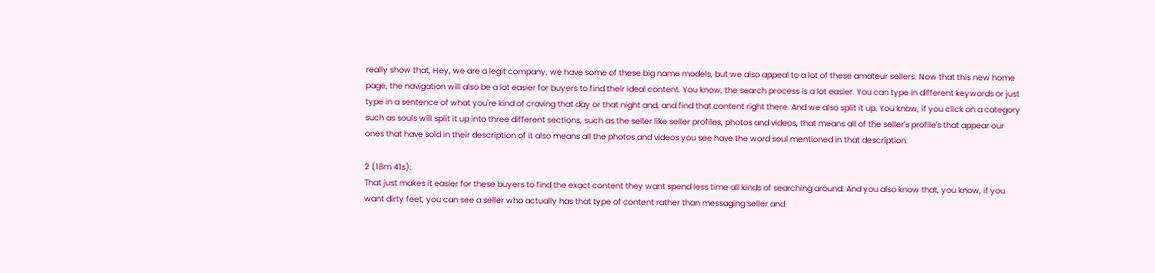really show that, Hey, we are a legit company, we have some of these big name models, but we also appeal to a lot of these amateur sellers. Now that this new home page, the navigation will also be a lot easier for buyers to find their ideal content. You know, the search process is a lot easier. You can type in different keywords or just type in a sentence of what you're kind of craving that day or that night and, and find that content right there. And we also split it up. You know, if you click on a category such as souls will split it up into three different sections, such as the seller like seller profiles, photos and videos, that means all of the seller's profile's that appear our ones that have sold in their description of it also means all the photos and videos you see have the word soul mentioned in that description.

2 (18m 41s):
That just makes it easier for these buyers to find the exact content they want spend less time all kinds of searching around. And you also know that, you know, if you want dirty feet, you can see a seller who actually has that type of content rather than messaging seller and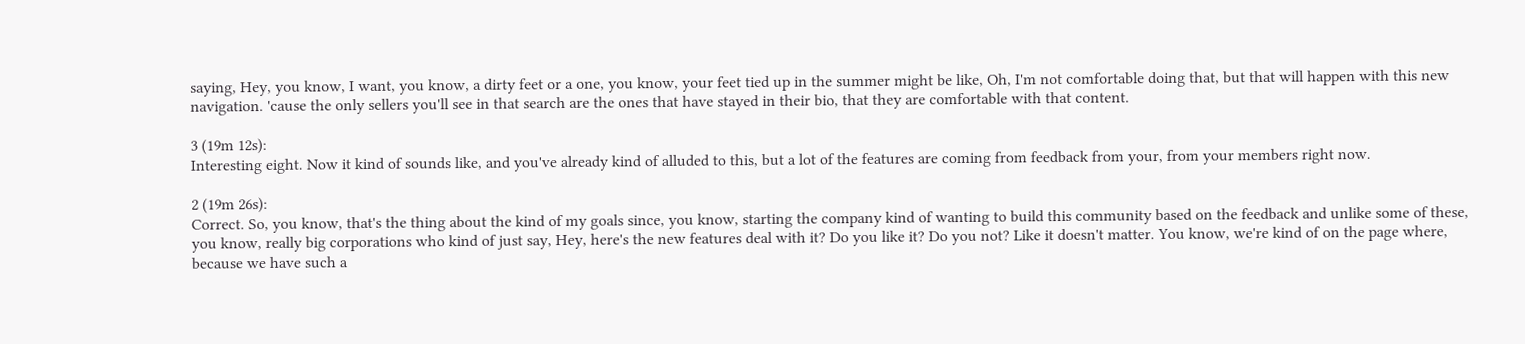saying, Hey, you know, I want, you know, a dirty feet or a one, you know, your feet tied up in the summer might be like, Oh, I'm not comfortable doing that, but that will happen with this new navigation. 'cause the only sellers you'll see in that search are the ones that have stayed in their bio, that they are comfortable with that content.

3 (19m 12s):
Interesting eight. Now it kind of sounds like, and you've already kind of alluded to this, but a lot of the features are coming from feedback from your, from your members right now.

2 (19m 26s):
Correct. So, you know, that's the thing about the kind of my goals since, you know, starting the company kind of wanting to build this community based on the feedback and unlike some of these, you know, really big corporations who kind of just say, Hey, here's the new features deal with it? Do you like it? Do you not? Like it doesn't matter. You know, we're kind of on the page where, because we have such a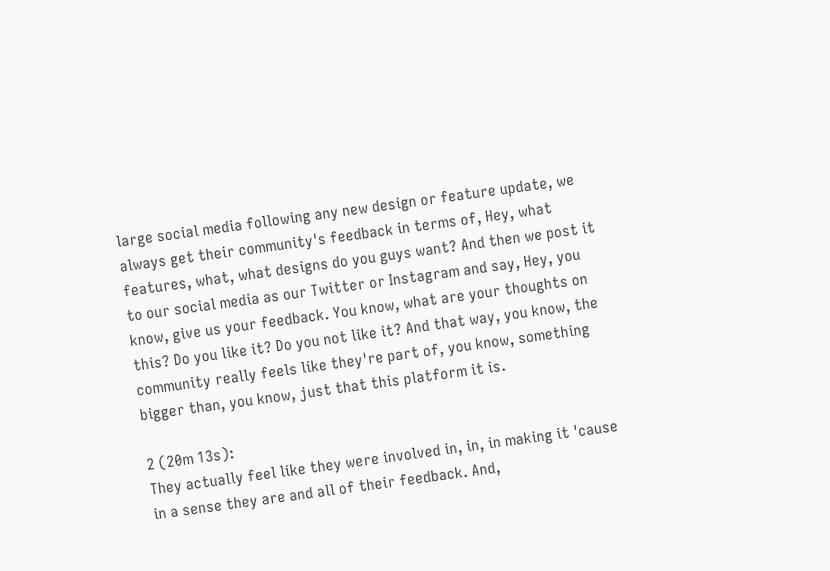large social media following any new design or feature update, we always get their community's feedback in terms of, Hey, what features, what, what designs do you guys want? And then we post it to our social media as our Twitter or Instagram and say, Hey, you know, give us your feedback. You know, what are your thoughts on this? Do you like it? Do you not like it? And that way, you know, the community really feels like they're part of, you know, something bigger than, you know, just that this platform it is.

2 (20m 13s):
They actually feel like they were involved in, in, in making it 'cause in a sense they are and all of their feedback. And,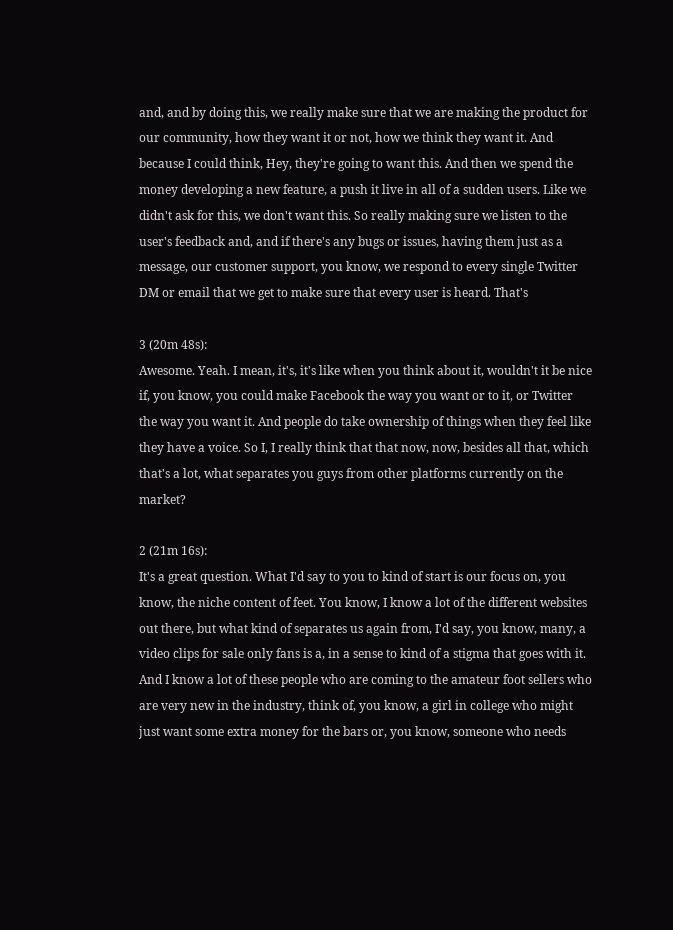and, and by doing this, we really make sure that we are making the product for our community, how they want it or not, how we think they want it. And because I could think, Hey, they're going to want this. And then we spend the money developing a new feature, a push it live in all of a sudden users. Like we didn't ask for this, we don't want this. So really making sure we listen to the user's feedback and, and if there's any bugs or issues, having them just as a message, our customer support, you know, we respond to every single Twitter DM or email that we get to make sure that every user is heard. That's

3 (20m 48s):
Awesome. Yeah. I mean, it's, it's like when you think about it, wouldn't it be nice if, you know, you could make Facebook the way you want or to it, or Twitter the way you want it. And people do take ownership of things when they feel like they have a voice. So I, I really think that that now, now, besides all that, which that's a lot, what separates you guys from other platforms currently on the market?

2 (21m 16s):
It's a great question. What I'd say to you to kind of start is our focus on, you know, the niche content of feet. You know, I know a lot of the different websites out there, but what kind of separates us again from, I'd say, you know, many, a video clips for sale only fans is a, in a sense to kind of a stigma that goes with it. And I know a lot of these people who are coming to the amateur foot sellers who are very new in the industry, think of, you know, a girl in college who might just want some extra money for the bars or, you know, someone who needs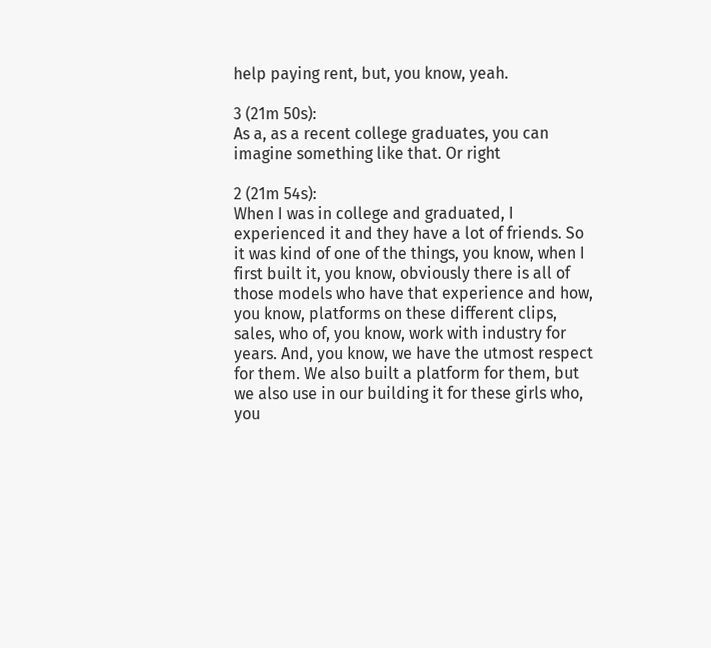help paying rent, but, you know, yeah.

3 (21m 50s):
As a, as a recent college graduates, you can imagine something like that. Or right

2 (21m 54s):
When I was in college and graduated, I experienced it and they have a lot of friends. So it was kind of one of the things, you know, when I first built it, you know, obviously there is all of those models who have that experience and how, you know, platforms on these different clips, sales, who of, you know, work with industry for years. And, you know, we have the utmost respect for them. We also built a platform for them, but we also use in our building it for these girls who, you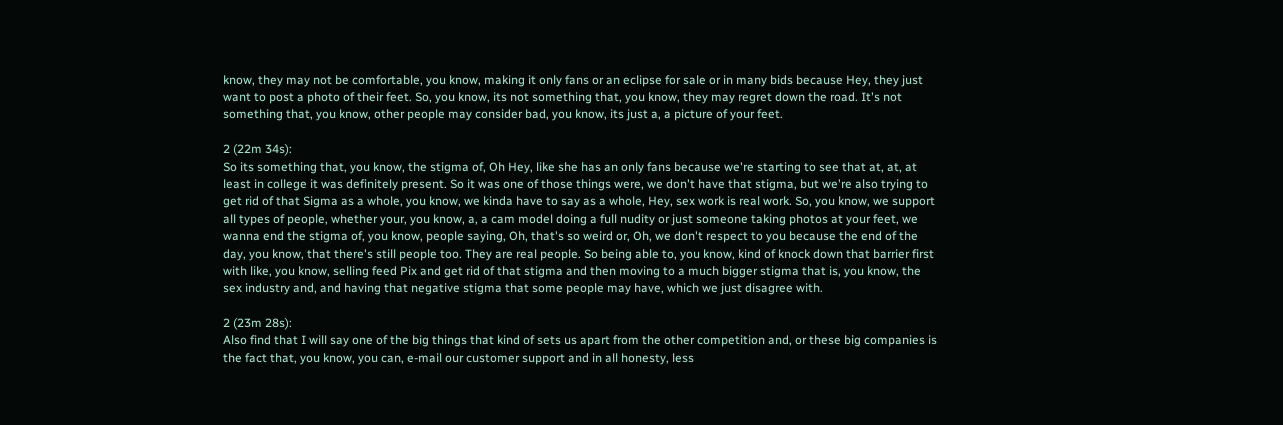know, they may not be comfortable, you know, making it only fans or an eclipse for sale or in many bids because Hey, they just want to post a photo of their feet. So, you know, its not something that, you know, they may regret down the road. It's not something that, you know, other people may consider bad, you know, its just a, a picture of your feet.

2 (22m 34s):
So its something that, you know, the stigma of, Oh Hey, like she has an only fans because we're starting to see that at, at, at least in college it was definitely present. So it was one of those things were, we don't have that stigma, but we're also trying to get rid of that Sigma as a whole, you know, we kinda have to say as a whole, Hey, sex work is real work. So, you know, we support all types of people, whether your, you know, a, a cam model doing a full nudity or just someone taking photos at your feet, we wanna end the stigma of, you know, people saying, Oh, that's so weird or, Oh, we don't respect to you because the end of the day, you know, that there's still people too. They are real people. So being able to, you know, kind of knock down that barrier first with like, you know, selling feed Pix and get rid of that stigma and then moving to a much bigger stigma that is, you know, the sex industry and, and having that negative stigma that some people may have, which we just disagree with.

2 (23m 28s):
Also find that I will say one of the big things that kind of sets us apart from the other competition and, or these big companies is the fact that, you know, you can, e-mail our customer support and in all honesty, less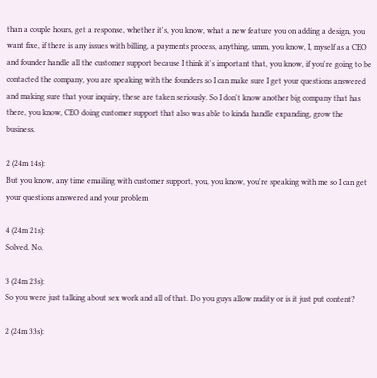than a couple hours, get a response, whether it's, you know, what a new feature you on adding a design, you want fixe, if there is any issues with billing, a payments process, anything, umm, you know, I, myself as a CEO and founder handle all the customer support because I think it's important that, you know, if you're going to be contacted the company, you are speaking with the founders so I can make sure I get your questions answered and making sure that your inquiry, these are taken seriously. So I don't know another big company that has there, you know, CEO doing customer support that also was able to kinda handle expanding, grow the business.

2 (24m 14s):
But you know, any time emailing with customer support, you, you know, you're speaking with me so I can get your questions answered and your problem

4 (24m 21s):
Solved. No.

3 (24m 23s):
So you were just talking about sex work and all of that. Do you guys allow nudity or is it just put content?

2 (24m 33s):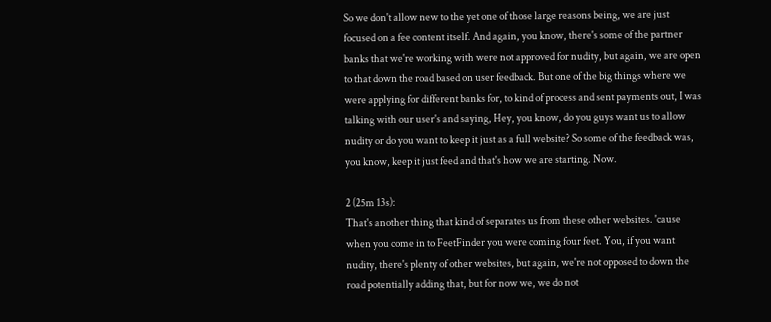So we don't allow new to the yet one of those large reasons being, we are just focused on a fee content itself. And again, you know, there's some of the partner banks that we're working with were not approved for nudity, but again, we are open to that down the road based on user feedback. But one of the big things where we were applying for different banks for, to kind of process and sent payments out, I was talking with our user's and saying, Hey, you know, do you guys want us to allow nudity or do you want to keep it just as a full website? So some of the feedback was, you know, keep it just feed and that's how we are starting. Now.

2 (25m 13s):
That's another thing that kind of separates us from these other websites. 'cause when you come in to FeetFinder you were coming four feet. You, if you want nudity, there's plenty of other websites, but again, we're not opposed to down the road potentially adding that, but for now we, we do not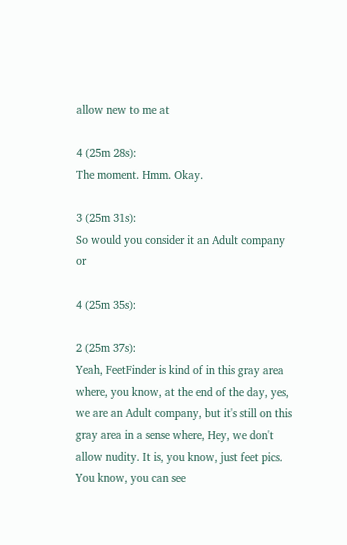allow new to me at

4 (25m 28s):
The moment. Hmm. Okay.

3 (25m 31s):
So would you consider it an Adult company or

4 (25m 35s):

2 (25m 37s):
Yeah, FeetFinder is kind of in this gray area where, you know, at the end of the day, yes, we are an Adult company, but it's still on this gray area in a sense where, Hey, we don't allow nudity. It is, you know, just feet pics. You know, you can see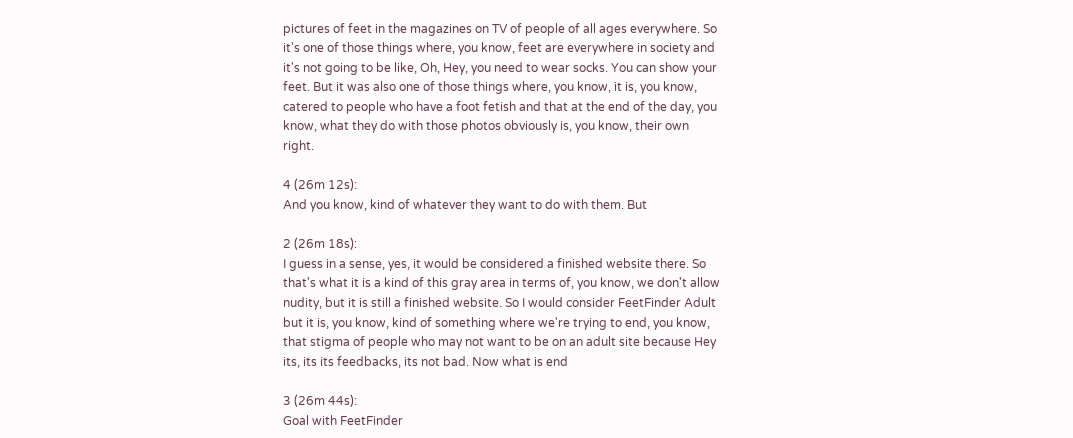pictures of feet in the magazines on TV of people of all ages everywhere. So it's one of those things where, you know, feet are everywhere in society and it's not going to be like, Oh, Hey, you need to wear socks. You can show your feet. But it was also one of those things where, you know, it is, you know, catered to people who have a foot fetish and that at the end of the day, you know, what they do with those photos obviously is, you know, their own right.

4 (26m 12s):
And you know, kind of whatever they want to do with them. But

2 (26m 18s):
I guess in a sense, yes, it would be considered a finished website there. So that's what it is a kind of this gray area in terms of, you know, we don't allow nudity, but it is still a finished website. So I would consider FeetFinder Adult but it is, you know, kind of something where we're trying to end, you know, that stigma of people who may not want to be on an adult site because Hey its, its its feedbacks, its not bad. Now what is end

3 (26m 44s):
Goal with FeetFinder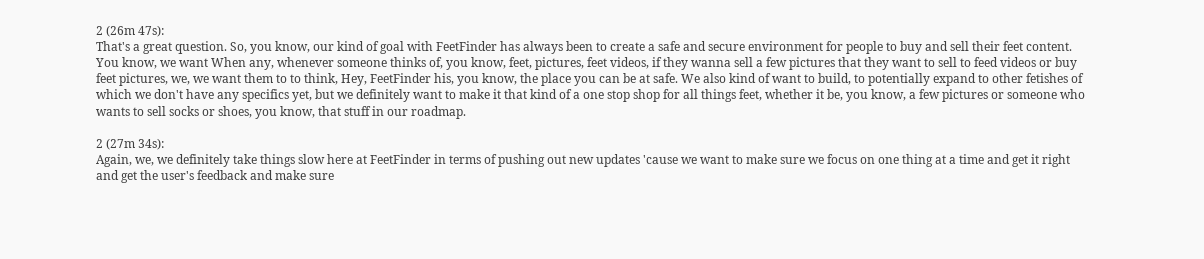2 (26m 47s):
That's a great question. So, you know, our kind of goal with FeetFinder has always been to create a safe and secure environment for people to buy and sell their feet content. You know, we want When any, whenever someone thinks of, you know, feet, pictures, feet videos, if they wanna sell a few pictures that they want to sell to feed videos or buy feet pictures, we, we want them to to think, Hey, FeetFinder his, you know, the place you can be at safe. We also kind of want to build, to potentially expand to other fetishes of which we don't have any specifics yet, but we definitely want to make it that kind of a one stop shop for all things feet, whether it be, you know, a few pictures or someone who wants to sell socks or shoes, you know, that stuff in our roadmap.

2 (27m 34s):
Again, we, we definitely take things slow here at FeetFinder in terms of pushing out new updates 'cause we want to make sure we focus on one thing at a time and get it right and get the user's feedback and make sure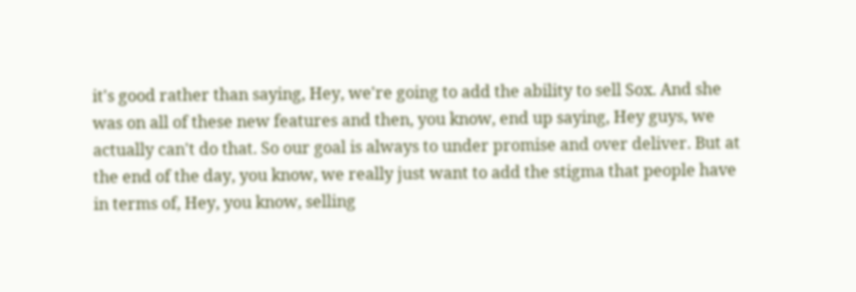it's good rather than saying, Hey, we're going to add the ability to sell Sox. And she was on all of these new features and then, you know, end up saying, Hey guys, we actually can't do that. So our goal is always to under promise and over deliver. But at the end of the day, you know, we really just want to add the stigma that people have in terms of, Hey, you know, selling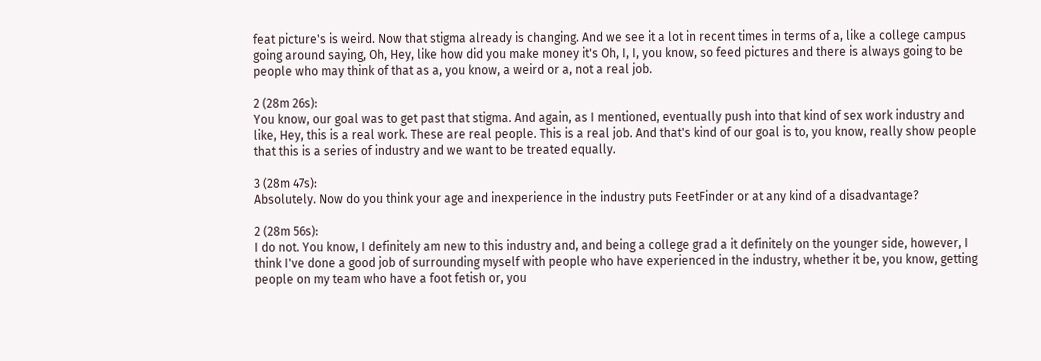feat picture's is weird. Now that stigma already is changing. And we see it a lot in recent times in terms of a, like a college campus going around saying, Oh, Hey, like how did you make money it's Oh, I, I, you know, so feed pictures and there is always going to be people who may think of that as a, you know, a weird or a, not a real job.

2 (28m 26s):
You know, our goal was to get past that stigma. And again, as I mentioned, eventually push into that kind of sex work industry and like, Hey, this is a real work. These are real people. This is a real job. And that's kind of our goal is to, you know, really show people that this is a series of industry and we want to be treated equally.

3 (28m 47s):
Absolutely. Now do you think your age and inexperience in the industry puts FeetFinder or at any kind of a disadvantage?

2 (28m 56s):
I do not. You know, I definitely am new to this industry and, and being a college grad a it definitely on the younger side, however, I think I've done a good job of surrounding myself with people who have experienced in the industry, whether it be, you know, getting people on my team who have a foot fetish or, you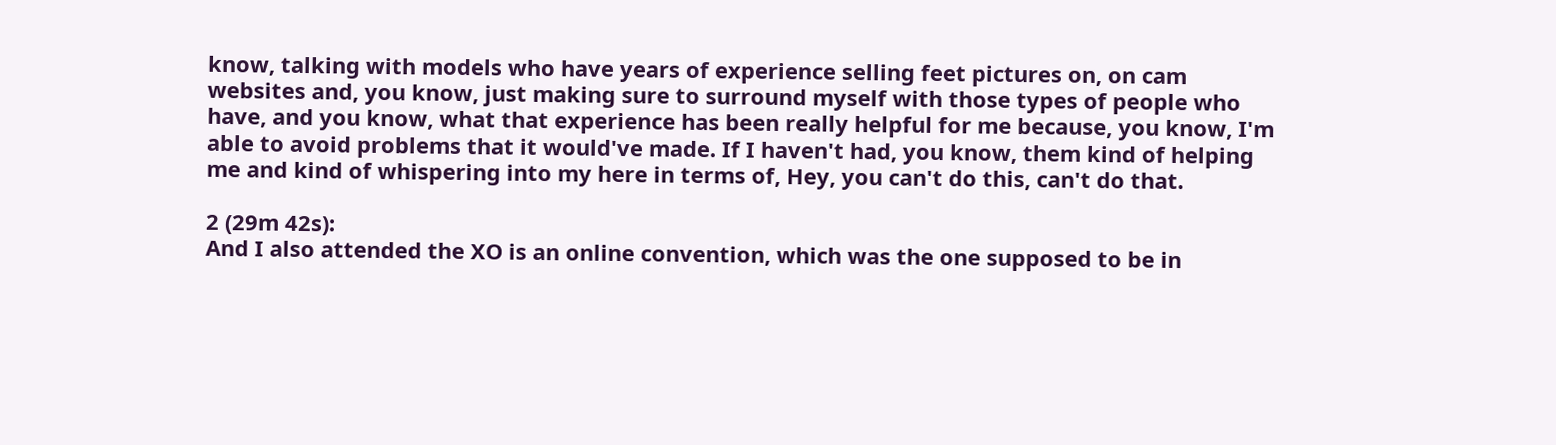know, talking with models who have years of experience selling feet pictures on, on cam websites and, you know, just making sure to surround myself with those types of people who have, and you know, what that experience has been really helpful for me because, you know, I'm able to avoid problems that it would've made. If I haven't had, you know, them kind of helping me and kind of whispering into my here in terms of, Hey, you can't do this, can't do that.

2 (29m 42s):
And I also attended the XO is an online convention, which was the one supposed to be in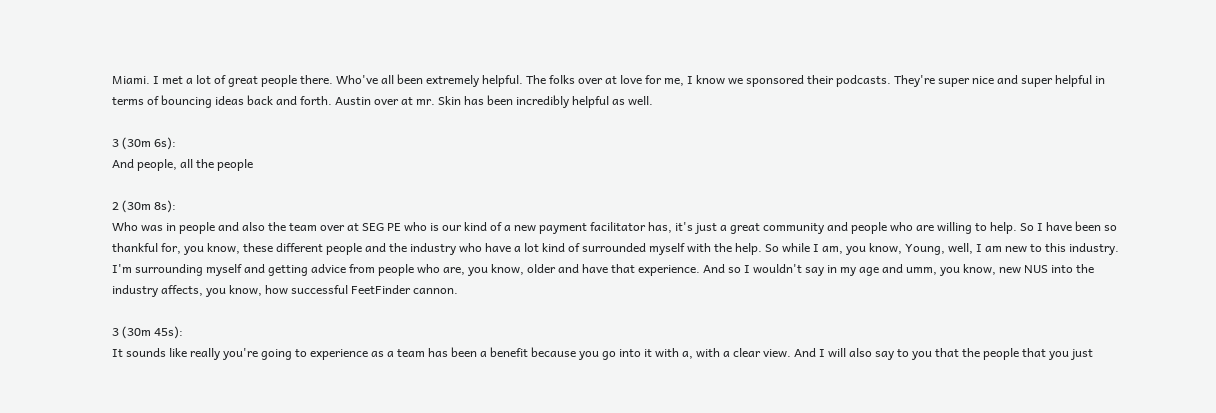Miami. I met a lot of great people there. Who've all been extremely helpful. The folks over at love for me, I know we sponsored their podcasts. They're super nice and super helpful in terms of bouncing ideas back and forth. Austin over at mr. Skin has been incredibly helpful as well.

3 (30m 6s):
And people, all the people

2 (30m 8s):
Who was in people and also the team over at SEG PE who is our kind of a new payment facilitator has, it's just a great community and people who are willing to help. So I have been so thankful for, you know, these different people and the industry who have a lot kind of surrounded myself with the help. So while I am, you know, Young, well, I am new to this industry. I'm surrounding myself and getting advice from people who are, you know, older and have that experience. And so I wouldn't say in my age and umm, you know, new NUS into the industry affects, you know, how successful FeetFinder cannon.

3 (30m 45s):
It sounds like really you're going to experience as a team has been a benefit because you go into it with a, with a clear view. And I will also say to you that the people that you just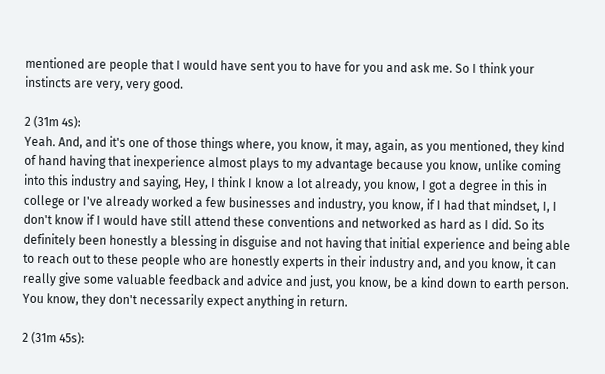mentioned are people that I would have sent you to have for you and ask me. So I think your instincts are very, very good.

2 (31m 4s):
Yeah. And, and it's one of those things where, you know, it may, again, as you mentioned, they kind of hand having that inexperience almost plays to my advantage because you know, unlike coming into this industry and saying, Hey, I think I know a lot already, you know, I got a degree in this in college or I've already worked a few businesses and industry, you know, if I had that mindset, I, I don't know if I would have still attend these conventions and networked as hard as I did. So its definitely been honestly a blessing in disguise and not having that initial experience and being able to reach out to these people who are honestly experts in their industry and, and you know, it can really give some valuable feedback and advice and just, you know, be a kind down to earth person. You know, they don't necessarily expect anything in return.

2 (31m 45s):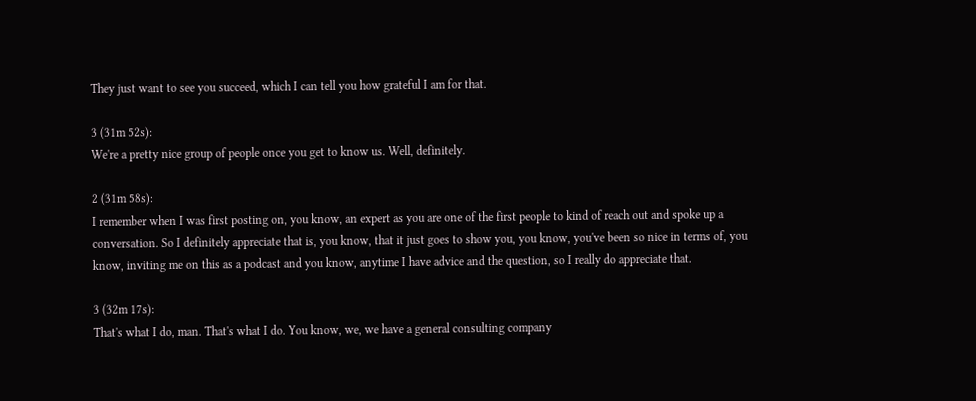They just want to see you succeed, which I can tell you how grateful I am for that.

3 (31m 52s):
We're a pretty nice group of people once you get to know us. Well, definitely.

2 (31m 58s):
I remember when I was first posting on, you know, an expert as you are one of the first people to kind of reach out and spoke up a conversation. So I definitely appreciate that is, you know, that it just goes to show you, you know, you've been so nice in terms of, you know, inviting me on this as a podcast and you know, anytime I have advice and the question, so I really do appreciate that.

3 (32m 17s):
That's what I do, man. That's what I do. You know, we, we have a general consulting company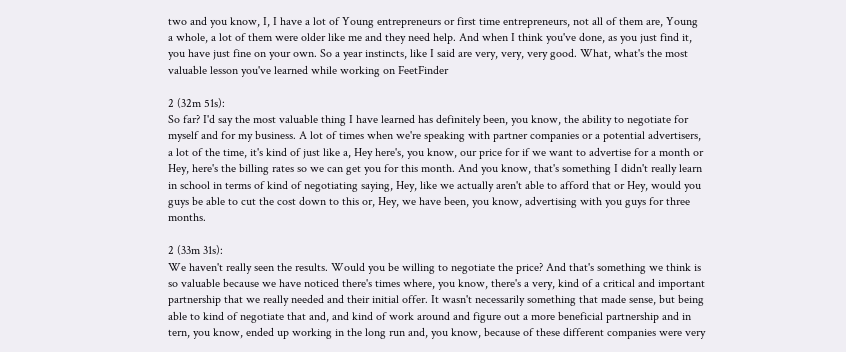two and you know, I, I have a lot of Young entrepreneurs or first time entrepreneurs, not all of them are, Young a whole, a lot of them were older like me and they need help. And when I think you've done, as you just find it, you have just fine on your own. So a year instincts, like I said are very, very, very good. What, what's the most valuable lesson you've learned while working on FeetFinder

2 (32m 51s):
So far? I'd say the most valuable thing I have learned has definitely been, you know, the ability to negotiate for myself and for my business. A lot of times when we're speaking with partner companies or a potential advertisers, a lot of the time, it's kind of just like a, Hey here's, you know, our price for if we want to advertise for a month or Hey, here's the billing rates so we can get you for this month. And you know, that's something I didn't really learn in school in terms of kind of negotiating saying, Hey, like we actually aren't able to afford that or Hey, would you guys be able to cut the cost down to this or, Hey, we have been, you know, advertising with you guys for three months.

2 (33m 31s):
We haven't really seen the results. Would you be willing to negotiate the price? And that's something we think is so valuable because we have noticed there's times where, you know, there's a very, kind of a critical and important partnership that we really needed and their initial offer. It wasn't necessarily something that made sense, but being able to kind of negotiate that and, and kind of work around and figure out a more beneficial partnership and in tern, you know, ended up working in the long run and, you know, because of these different companies were very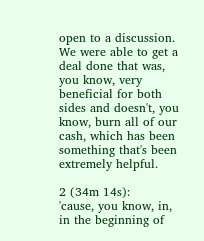open to a discussion. We were able to get a deal done that was, you know, very beneficial for both sides and doesn't, you know, burn all of our cash, which has been something that's been extremely helpful.

2 (34m 14s):
'cause, you know, in, in the beginning of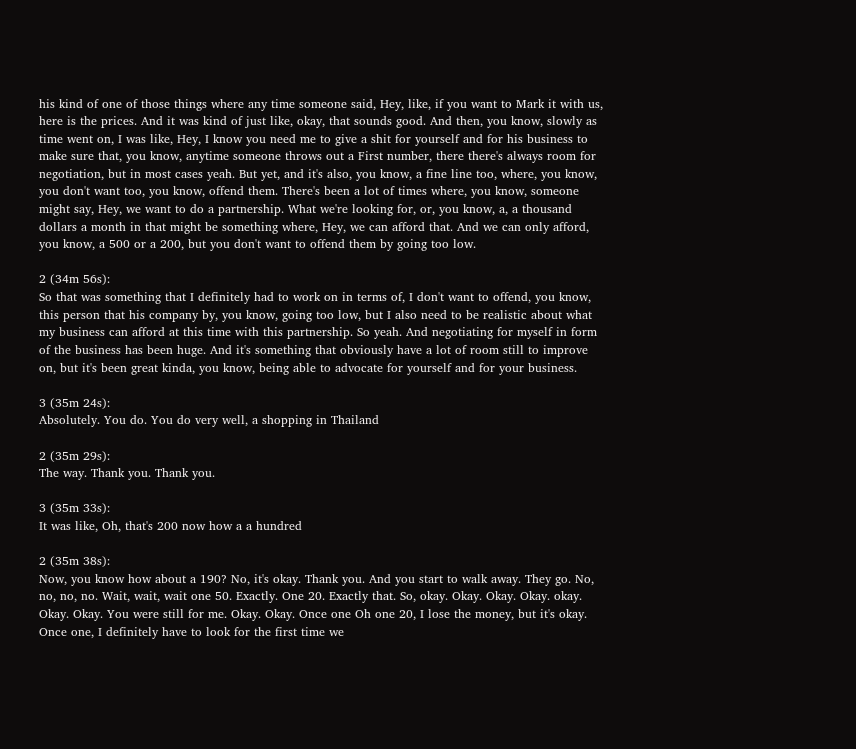his kind of one of those things where any time someone said, Hey, like, if you want to Mark it with us, here is the prices. And it was kind of just like, okay, that sounds good. And then, you know, slowly as time went on, I was like, Hey, I know you need me to give a shit for yourself and for his business to make sure that, you know, anytime someone throws out a First number, there there's always room for negotiation, but in most cases yeah. But yet, and it's also, you know, a fine line too, where, you know, you don't want too, you know, offend them. There's been a lot of times where, you know, someone might say, Hey, we want to do a partnership. What we're looking for, or, you know, a, a thousand dollars a month in that might be something where, Hey, we can afford that. And we can only afford, you know, a 500 or a 200, but you don't want to offend them by going too low.

2 (34m 56s):
So that was something that I definitely had to work on in terms of, I don't want to offend, you know, this person that his company by, you know, going too low, but I also need to be realistic about what my business can afford at this time with this partnership. So yeah. And negotiating for myself in form of the business has been huge. And it's something that obviously have a lot of room still to improve on, but it's been great kinda, you know, being able to advocate for yourself and for your business.

3 (35m 24s):
Absolutely. You do. You do very well, a shopping in Thailand

2 (35m 29s):
The way. Thank you. Thank you.

3 (35m 33s):
It was like, Oh, that's 200 now how a a hundred

2 (35m 38s):
Now, you know how about a 190? No, it's okay. Thank you. And you start to walk away. They go. No, no, no, no. Wait, wait, wait one 50. Exactly. One 20. Exactly that. So, okay. Okay. Okay. Okay. okay. Okay. Okay. You were still for me. Okay. Okay. Once one Oh one 20, I lose the money, but it's okay. Once one, I definitely have to look for the first time we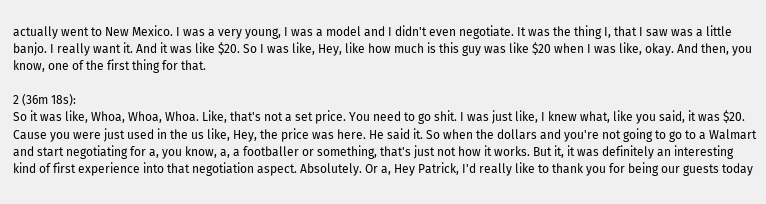actually went to New Mexico. I was a very young, I was a model and I didn't even negotiate. It was the thing I, that I saw was a little banjo. I really want it. And it was like $20. So I was like, Hey, like how much is this guy was like $20 when I was like, okay. And then, you know, one of the first thing for that.

2 (36m 18s):
So it was like, Whoa, Whoa, Whoa. Like, that's not a set price. You need to go shit. I was just like, I knew what, like you said, it was $20. Cause you were just used in the us like, Hey, the price was here. He said it. So when the dollars and you're not going to go to a Walmart and start negotiating for a, you know, a, a footballer or something, that's just not how it works. But it, it was definitely an interesting kind of first experience into that negotiation aspect. Absolutely. Or a, Hey Patrick, I'd really like to thank you for being our guests today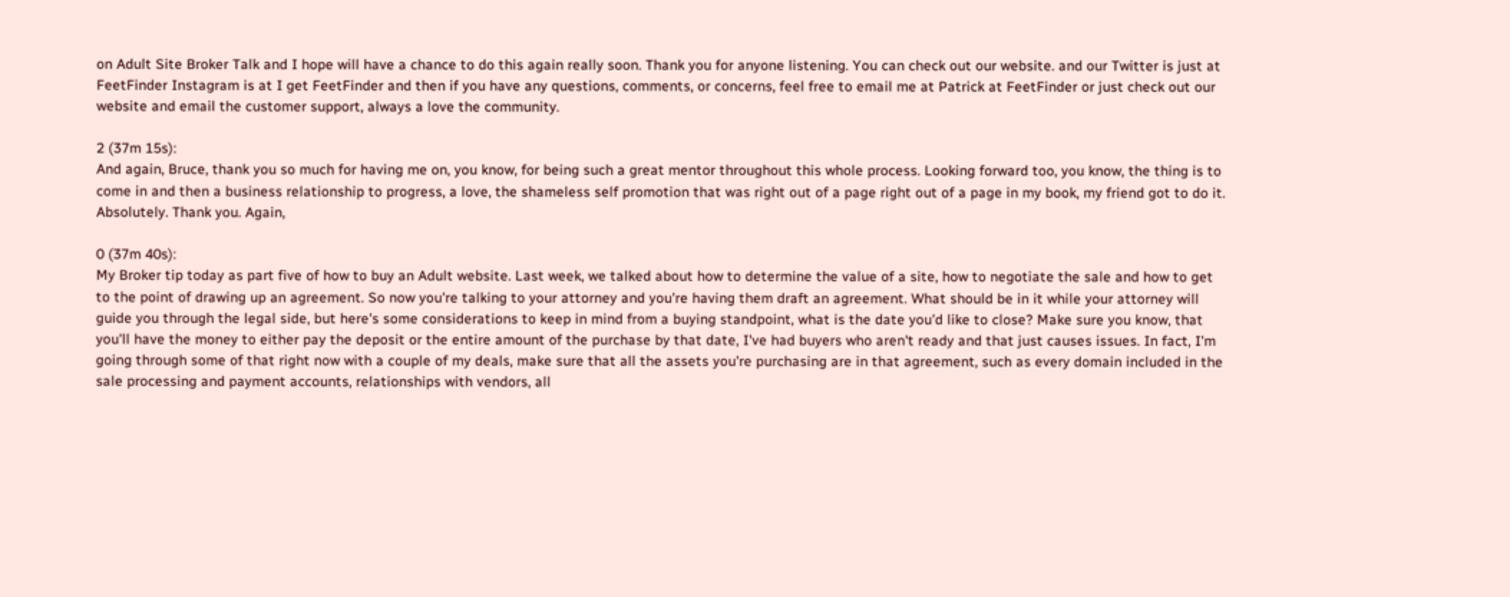on Adult Site Broker Talk and I hope will have a chance to do this again really soon. Thank you for anyone listening. You can check out our website. and our Twitter is just at FeetFinder Instagram is at I get FeetFinder and then if you have any questions, comments, or concerns, feel free to email me at Patrick at FeetFinder or just check out our website and email the customer support, always a love the community.

2 (37m 15s):
And again, Bruce, thank you so much for having me on, you know, for being such a great mentor throughout this whole process. Looking forward too, you know, the thing is to come in and then a business relationship to progress, a love, the shameless self promotion that was right out of a page right out of a page in my book, my friend got to do it. Absolutely. Thank you. Again,

0 (37m 40s):
My Broker tip today as part five of how to buy an Adult website. Last week, we talked about how to determine the value of a site, how to negotiate the sale and how to get to the point of drawing up an agreement. So now you're talking to your attorney and you're having them draft an agreement. What should be in it while your attorney will guide you through the legal side, but here's some considerations to keep in mind from a buying standpoint, what is the date you'd like to close? Make sure you know, that you'll have the money to either pay the deposit or the entire amount of the purchase by that date, I've had buyers who aren't ready and that just causes issues. In fact, I'm going through some of that right now with a couple of my deals, make sure that all the assets you're purchasing are in that agreement, such as every domain included in the sale processing and payment accounts, relationships with vendors, all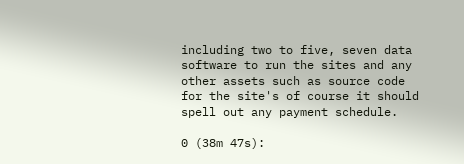including two to five, seven data software to run the sites and any other assets such as source code for the site's of course it should spell out any payment schedule.

0 (38m 47s):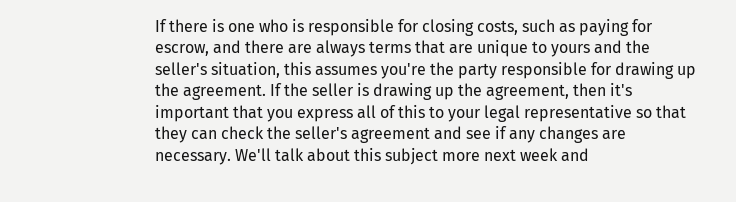If there is one who is responsible for closing costs, such as paying for escrow, and there are always terms that are unique to yours and the seller's situation, this assumes you're the party responsible for drawing up the agreement. If the seller is drawing up the agreement, then it's important that you express all of this to your legal representative so that they can check the seller's agreement and see if any changes are necessary. We'll talk about this subject more next week and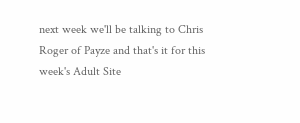next week we'll be talking to Chris Roger of Payze and that's it for this week's Adult Site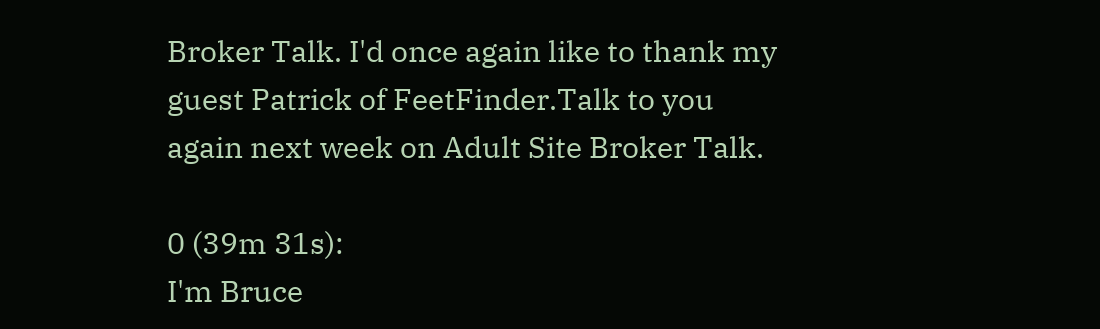Broker Talk. I'd once again like to thank my guest Patrick of FeetFinder.Talk to you again next week on Adult Site Broker Talk.

0 (39m 31s):
I'm Bruce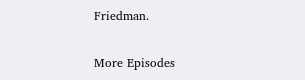Friedman.

More Episodes